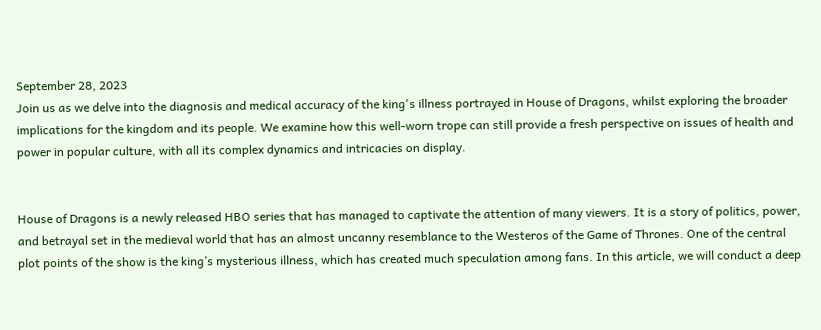September 28, 2023
Join us as we delve into the diagnosis and medical accuracy of the king's illness portrayed in House of Dragons, whilst exploring the broader implications for the kingdom and its people. We examine how this well-worn trope can still provide a fresh perspective on issues of health and power in popular culture, with all its complex dynamics and intricacies on display.


House of Dragons is a newly released HBO series that has managed to captivate the attention of many viewers. It is a story of politics, power, and betrayal set in the medieval world that has an almost uncanny resemblance to the Westeros of the Game of Thrones. One of the central plot points of the show is the king’s mysterious illness, which has created much speculation among fans. In this article, we will conduct a deep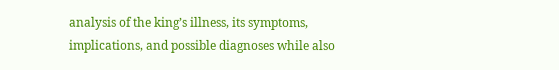analysis of the king’s illness, its symptoms, implications, and possible diagnoses while also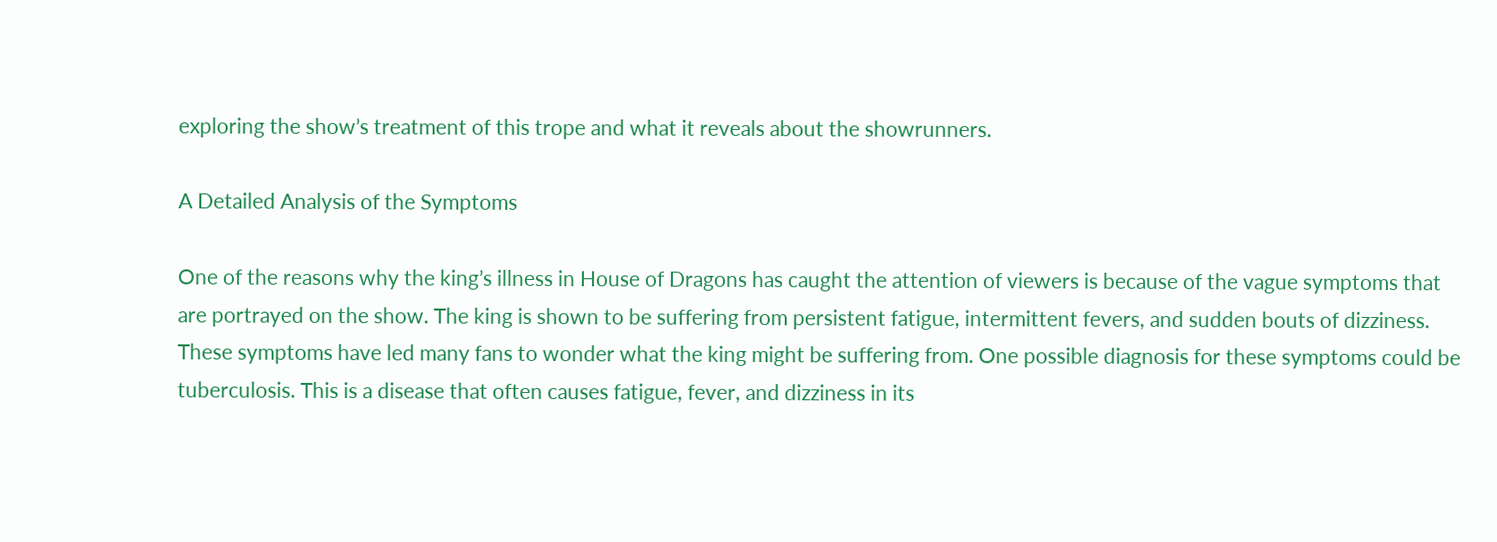exploring the show’s treatment of this trope and what it reveals about the showrunners.

A Detailed Analysis of the Symptoms

One of the reasons why the king’s illness in House of Dragons has caught the attention of viewers is because of the vague symptoms that are portrayed on the show. The king is shown to be suffering from persistent fatigue, intermittent fevers, and sudden bouts of dizziness. These symptoms have led many fans to wonder what the king might be suffering from. One possible diagnosis for these symptoms could be tuberculosis. This is a disease that often causes fatigue, fever, and dizziness in its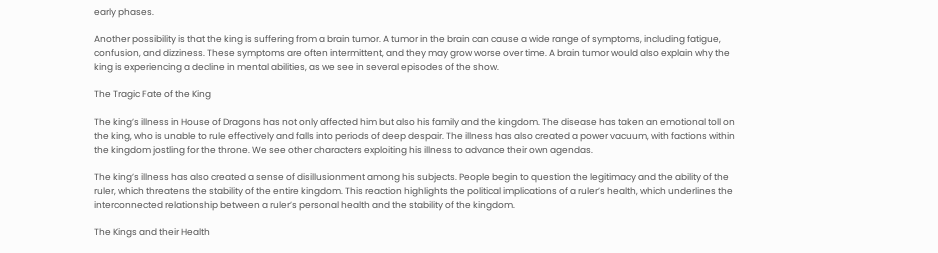early phases.

Another possibility is that the king is suffering from a brain tumor. A tumor in the brain can cause a wide range of symptoms, including fatigue, confusion, and dizziness. These symptoms are often intermittent, and they may grow worse over time. A brain tumor would also explain why the king is experiencing a decline in mental abilities, as we see in several episodes of the show.

The Tragic Fate of the King

The king’s illness in House of Dragons has not only affected him but also his family and the kingdom. The disease has taken an emotional toll on the king, who is unable to rule effectively and falls into periods of deep despair. The illness has also created a power vacuum, with factions within the kingdom jostling for the throne. We see other characters exploiting his illness to advance their own agendas.

The king’s illness has also created a sense of disillusionment among his subjects. People begin to question the legitimacy and the ability of the ruler, which threatens the stability of the entire kingdom. This reaction highlights the political implications of a ruler’s health, which underlines the interconnected relationship between a ruler’s personal health and the stability of the kingdom.

The Kings and their Health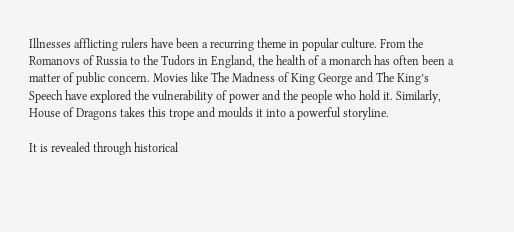Illnesses afflicting rulers have been a recurring theme in popular culture. From the Romanovs of Russia to the Tudors in England, the health of a monarch has often been a matter of public concern. Movies like The Madness of King George and The King’s Speech have explored the vulnerability of power and the people who hold it. Similarly, House of Dragons takes this trope and moulds it into a powerful storyline.

It is revealed through historical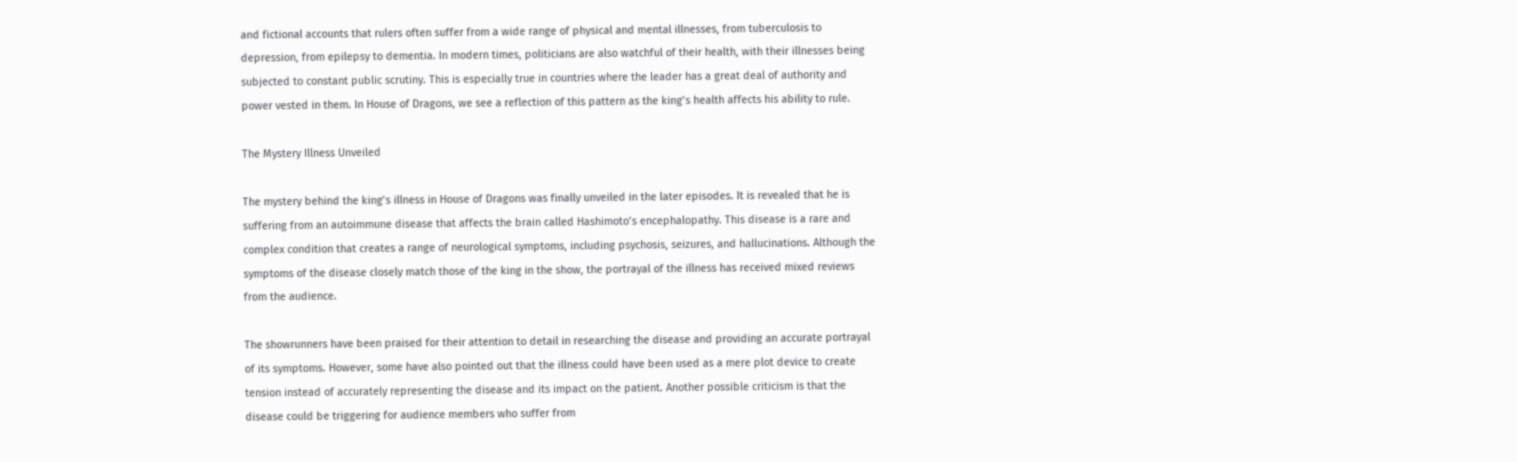and fictional accounts that rulers often suffer from a wide range of physical and mental illnesses, from tuberculosis to depression, from epilepsy to dementia. In modern times, politicians are also watchful of their health, with their illnesses being subjected to constant public scrutiny. This is especially true in countries where the leader has a great deal of authority and power vested in them. In House of Dragons, we see a reflection of this pattern as the king’s health affects his ability to rule.

The Mystery Illness Unveiled

The mystery behind the king’s illness in House of Dragons was finally unveiled in the later episodes. It is revealed that he is suffering from an autoimmune disease that affects the brain called Hashimoto’s encephalopathy. This disease is a rare and complex condition that creates a range of neurological symptoms, including psychosis, seizures, and hallucinations. Although the symptoms of the disease closely match those of the king in the show, the portrayal of the illness has received mixed reviews from the audience.

The showrunners have been praised for their attention to detail in researching the disease and providing an accurate portrayal of its symptoms. However, some have also pointed out that the illness could have been used as a mere plot device to create tension instead of accurately representing the disease and its impact on the patient. Another possible criticism is that the disease could be triggering for audience members who suffer from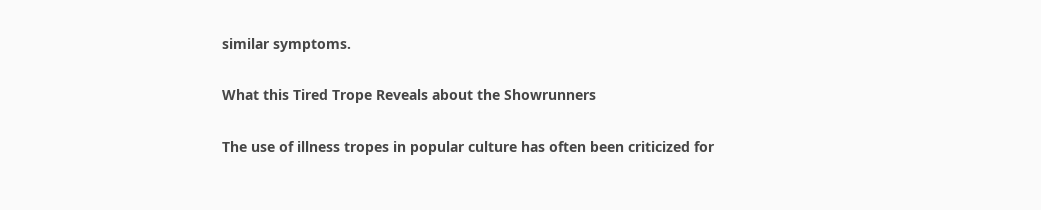similar symptoms.

What this Tired Trope Reveals about the Showrunners

The use of illness tropes in popular culture has often been criticized for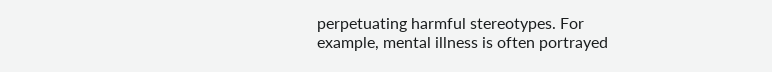perpetuating harmful stereotypes. For example, mental illness is often portrayed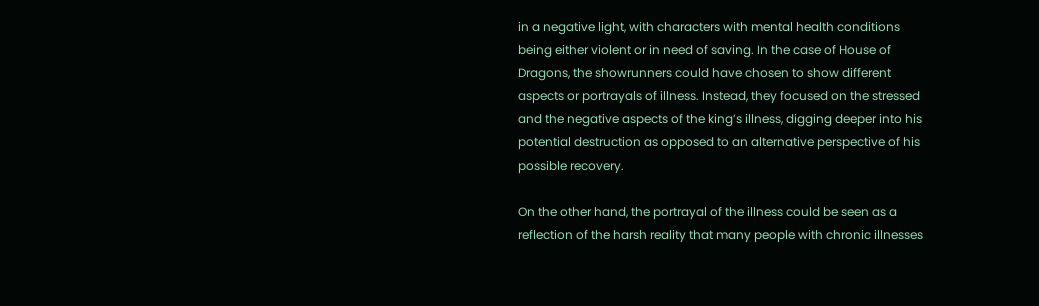in a negative light, with characters with mental health conditions being either violent or in need of saving. In the case of House of Dragons, the showrunners could have chosen to show different aspects or portrayals of illness. Instead, they focused on the stressed and the negative aspects of the king’s illness, digging deeper into his potential destruction as opposed to an alternative perspective of his possible recovery.

On the other hand, the portrayal of the illness could be seen as a reflection of the harsh reality that many people with chronic illnesses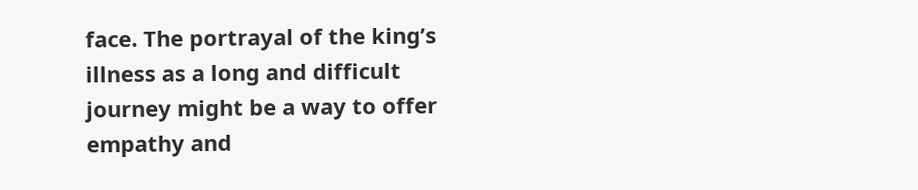face. The portrayal of the king’s illness as a long and difficult journey might be a way to offer empathy and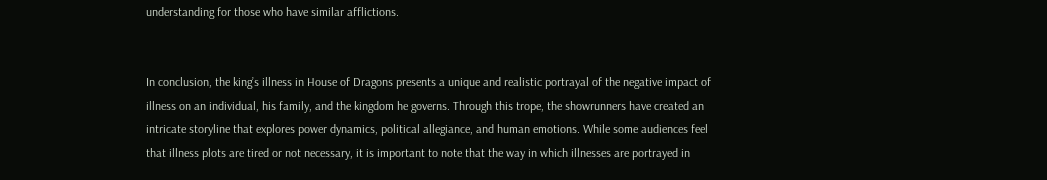understanding for those who have similar afflictions.


In conclusion, the king’s illness in House of Dragons presents a unique and realistic portrayal of the negative impact of illness on an individual, his family, and the kingdom he governs. Through this trope, the showrunners have created an intricate storyline that explores power dynamics, political allegiance, and human emotions. While some audiences feel that illness plots are tired or not necessary, it is important to note that the way in which illnesses are portrayed in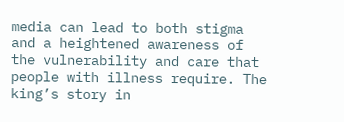media can lead to both stigma and a heightened awareness of the vulnerability and care that people with illness require. The king’s story in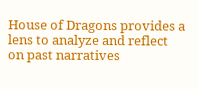House of Dragons provides a lens to analyze and reflect on past narratives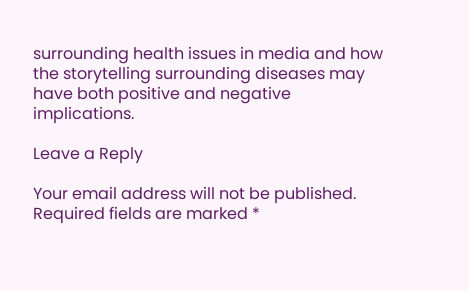surrounding health issues in media and how the storytelling surrounding diseases may have both positive and negative implications.

Leave a Reply

Your email address will not be published. Required fields are marked *